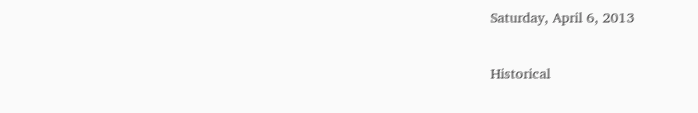Saturday, April 6, 2013

Historical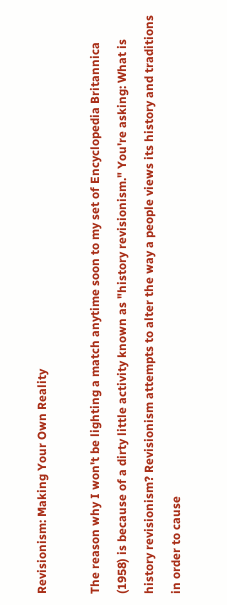Revisionism: Making Your Own Reality

The reason why I won't be lighting a match anytime soon to my set of Encyclopedia Britannica (1958) is because of a dirty little activity known as "history revisionism." You're asking: What is history revisionism? Revisionism attempts to alter the way a people views its history and traditions in order to cause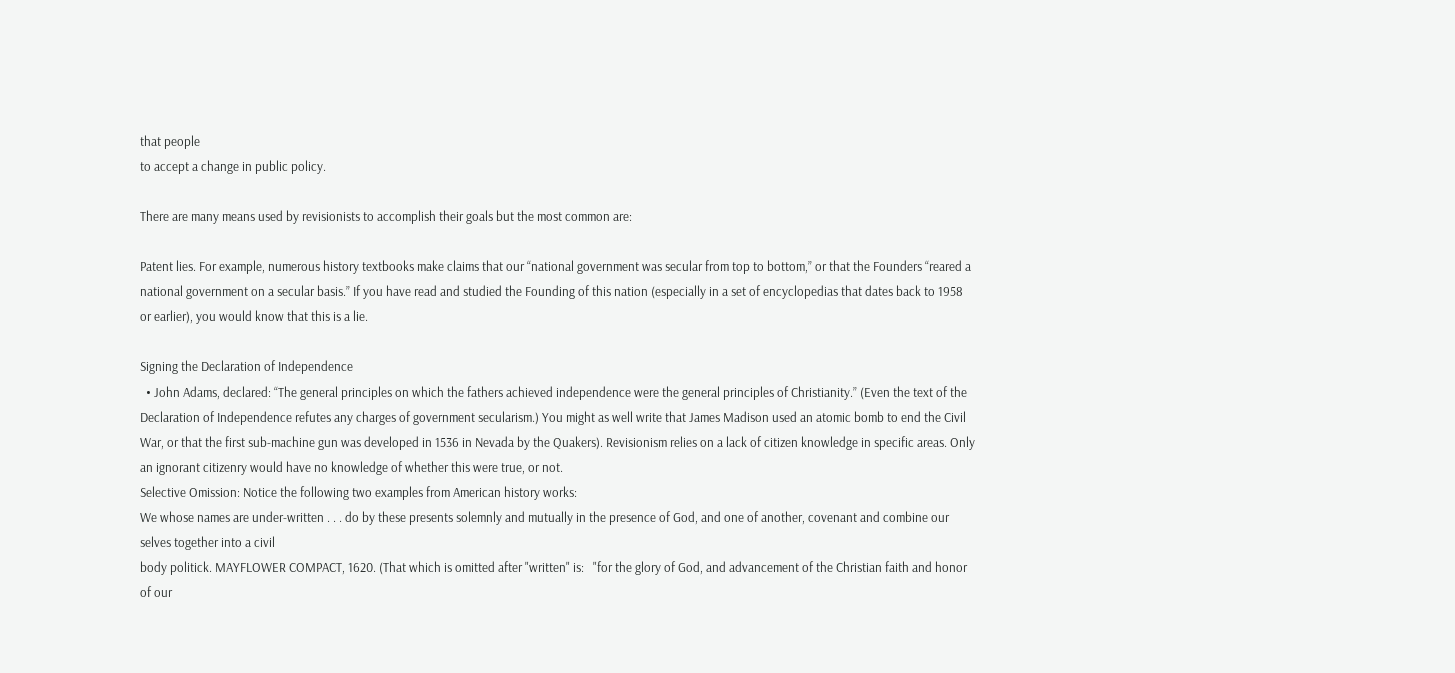that people
to accept a change in public policy.

There are many means used by revisionists to accomplish their goals but the most common are:

Patent lies. For example, numerous history textbooks make claims that our “national government was secular from top to bottom,” or that the Founders “reared a national government on a secular basis.” If you have read and studied the Founding of this nation (especially in a set of encyclopedias that dates back to 1958 or earlier), you would know that this is a lie.

Signing the Declaration of Independence
  • John Adams, declared: “The general principles on which the fathers achieved independence were the general principles of Christianity.” (Even the text of the Declaration of Independence refutes any charges of government secularism.) You might as well write that James Madison used an atomic bomb to end the Civil War, or that the first sub-machine gun was developed in 1536 in Nevada by the Quakers). Revisionism relies on a lack of citizen knowledge in specific areas. Only an ignorant citizenry would have no knowledge of whether this were true, or not.
Selective Omission: Notice the following two examples from American history works:
We whose names are under-written . . . do by these presents solemnly and mutually in the presence of God, and one of another, covenant and combine our selves together into a civil
body politick. MAYFLOWER COMPACT, 1620. (That which is omitted after "written" is:   "for the glory of God, and advancement of the Christian faith and honor of our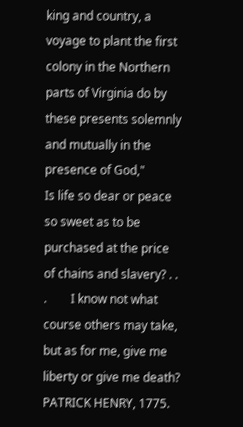king and country, a voyage to plant the first colony in the Northern parts of Virginia do by these presents solemnly and mutually in the presence of God,"
Is life so dear or peace so sweet as to be purchased at the price of chains and slavery? . . .        I know not what course others may take, but as for me, give me liberty or give me death? PATRICK HENRY, 1775.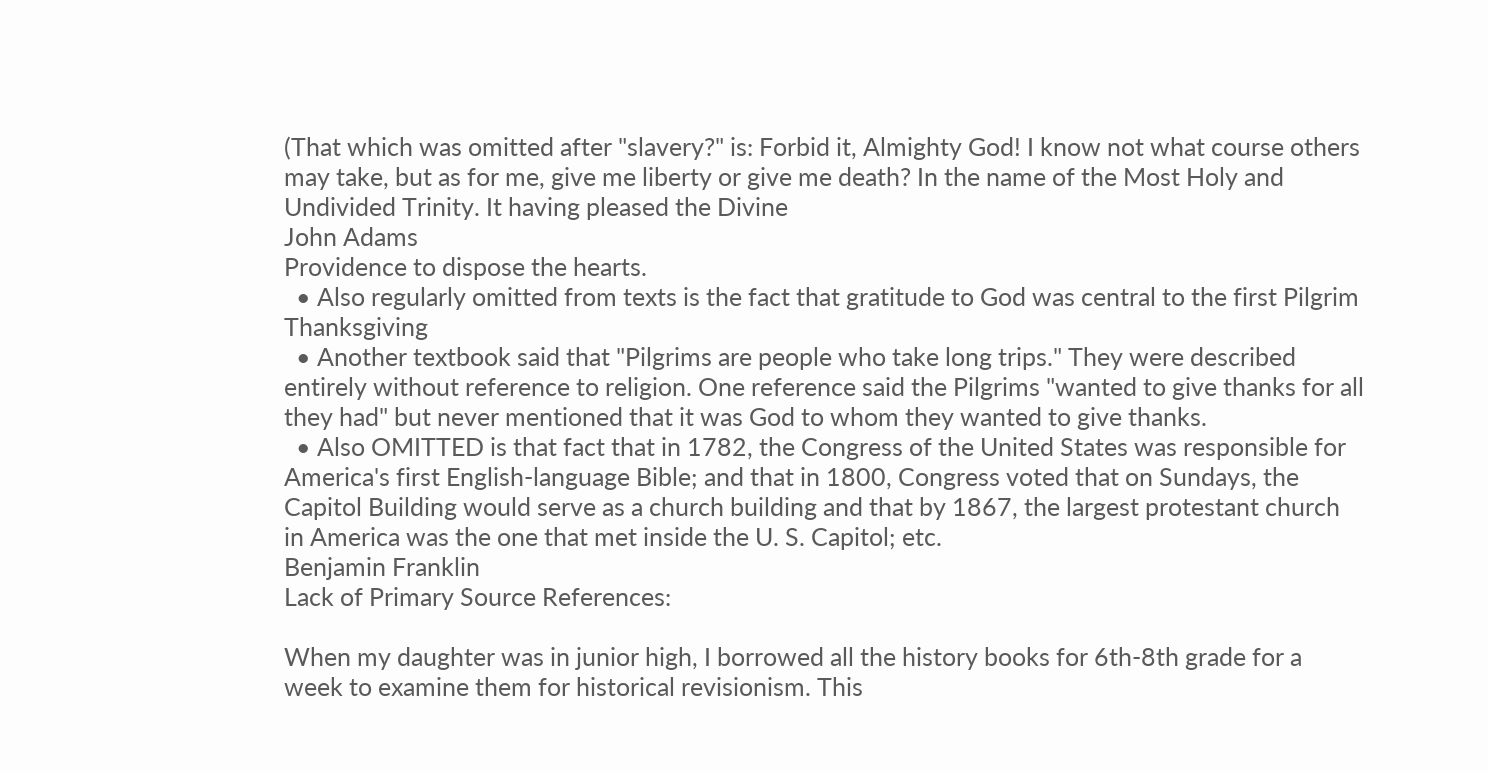(That which was omitted after "slavery?" is: Forbid it, Almighty God! I know not what course others may take, but as for me, give me liberty or give me death? In the name of the Most Holy and Undivided Trinity. It having pleased the Divine
John Adams
Providence to dispose the hearts.
  • Also regularly omitted from texts is the fact that gratitude to God was central to the first Pilgrim Thanksgiving
  • Another textbook said that "Pilgrims are people who take long trips." They were described entirely without reference to religion. One reference said the Pilgrims "wanted to give thanks for all they had" but never mentioned that it was God to whom they wanted to give thanks.
  • Also OMITTED is that fact that in 1782, the Congress of the United States was responsible for America's first English-language Bible; and that in 1800, Congress voted that on Sundays, the Capitol Building would serve as a church building and that by 1867, the largest protestant church in America was the one that met inside the U. S. Capitol; etc.
Benjamin Franklin
Lack of Primary Source References:

When my daughter was in junior high, I borrowed all the history books for 6th-8th grade for a week to examine them for historical revisionism. This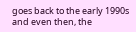goes back to the early 1990s and even then, the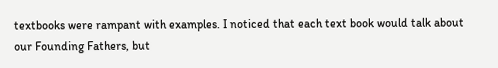textbooks were rampant with examples. I noticed that each text book would talk about our Founding Fathers, but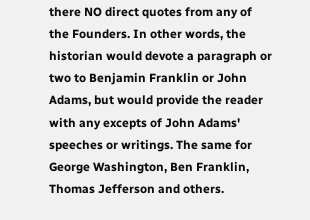there NO direct quotes from any of the Founders. In other words, the historian would devote a paragraph or two to Benjamin Franklin or John Adams, but would provide the reader with any excepts of John Adams' speeches or writings. The same for George Washington, Ben Franklin, Thomas Jefferson and others.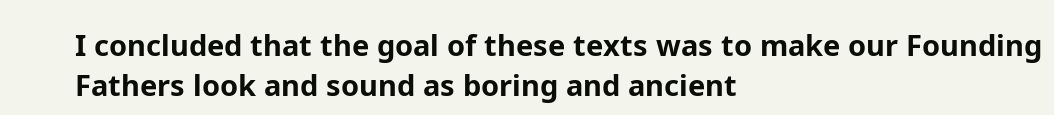I concluded that the goal of these texts was to make our Founding Fathers look and sound as boring and ancient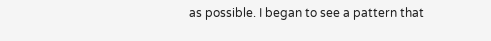as possible. I began to see a pattern that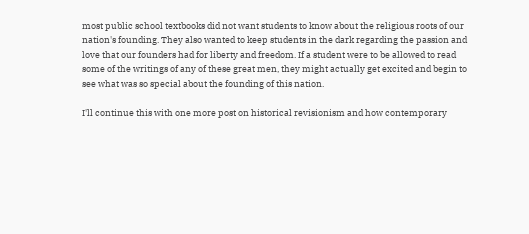most public school textbooks did not want students to know about the religious roots of our nation's founding. They also wanted to keep students in the dark regarding the passion and love that our founders had for liberty and freedom. If a student were to be allowed to read some of the writings of any of these great men, they might actually get excited and begin to see what was so special about the founding of this nation.

I'll continue this with one more post on historical revisionism and how contemporary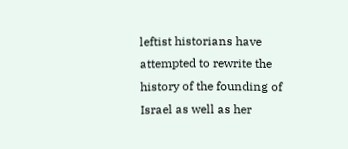leftist historians have attempted to rewrite the history of the founding of Israel as well as her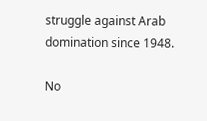struggle against Arab domination since 1948.

No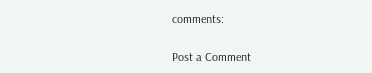comments:

Post a Comment